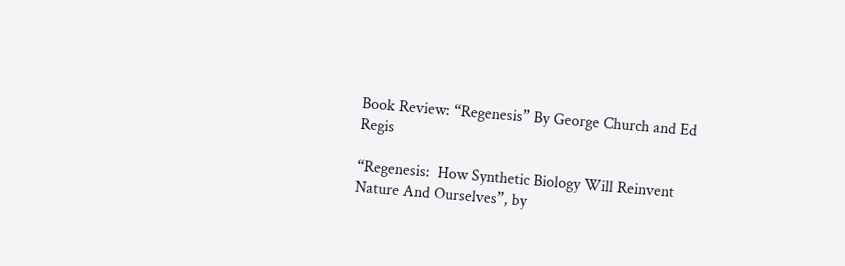Book Review: “Regenesis” By George Church and Ed Regis

“Regenesis:  How Synthetic Biology Will Reinvent Nature And Ourselves”, by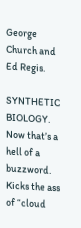George Church and Ed Regis.

SYNTHETIC BIOLOGY.  Now that’s a hell of a buzzword.  Kicks the ass of “cloud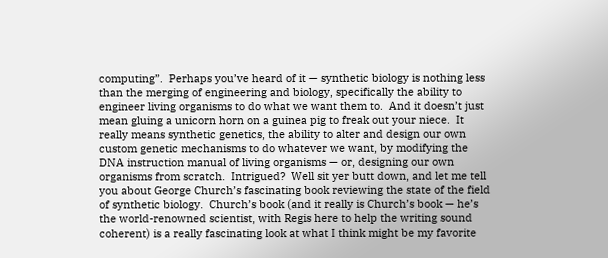computing”.  Perhaps you’ve heard of it — synthetic biology is nothing less than the merging of engineering and biology, specifically the ability to engineer living organisms to do what we want them to.  And it doesn’t just mean gluing a unicorn horn on a guinea pig to freak out your niece.  It really means synthetic genetics, the ability to alter and design our own custom genetic mechanisms to do whatever we want, by modifying the DNA instruction manual of living organisms — or, designing our own organisms from scratch.  Intrigued?  Well sit yer butt down, and let me tell you about George Church’s fascinating book reviewing the state of the field of synthetic biology.  Church’s book (and it really is Church’s book — he’s the world-renowned scientist, with Regis here to help the writing sound coherent) is a really fascinating look at what I think might be my favorite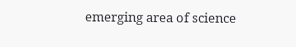emerging area of science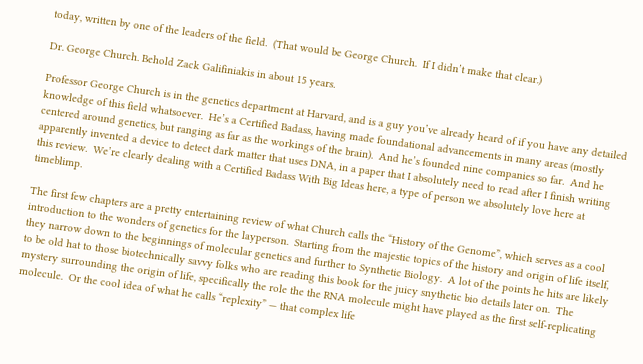today, written by one of the leaders of the field.  (That would be George Church.  If I didn’t make that clear.)

Dr. George Church. Behold Zack Galifiniakis in about 15 years.

Professor George Church is in the genetics department at Harvard, and is a guy you’ve already heard of if you have any detailed knowledge of this field whatsoever.  He’s a Certified Badass, having made foundational advancements in many areas (mostly centered around genetics, but ranging as far as the workings of the brain).  And he’s founded nine companies so far.  And he apparently invented a device to detect dark matter that uses DNA, in a paper that I absolutely need to read after I finish writing this review.  We’re clearly dealing with a Certified Badass With Big Ideas here, a type of person we absolutely love here at timeblimp.

The first few chapters are a pretty entertaining review of what Church calls the “History of the Genome”, which serves as a cool introduction to the wonders of genetics for the layperson.  Starting from the majestic topics of the history and origin of life itself, they narrow down to the beginnings of molecular genetics and further to Synthetic Biology.  A lot of the points he hits are likely to be old hat to those biotechnically savvy folks who are reading this book for the juicy snythetic bio details later on.  The mystery surrounding the origin of life, specifically the role the the RNA molecule might have played as the first self-replicating molecule.  Or the cool idea of what he calls “replexity” — that complex life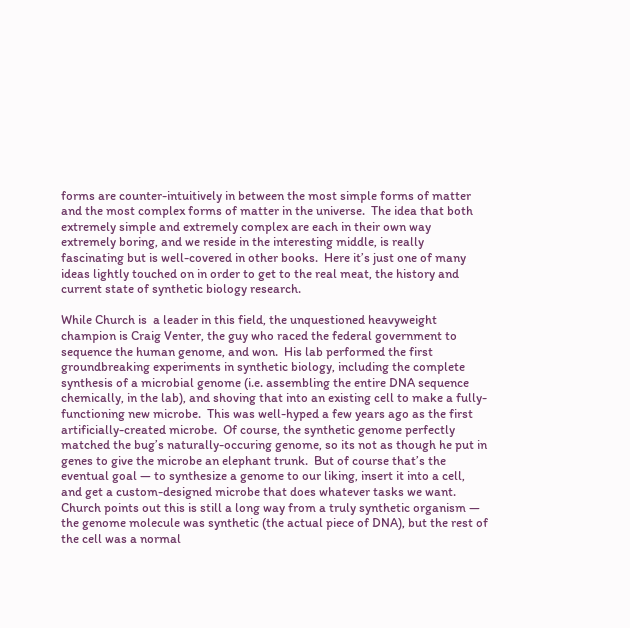forms are counter-intuitively in between the most simple forms of matter and the most complex forms of matter in the universe.  The idea that both extremely simple and extremely complex are each in their own way extremely boring, and we reside in the interesting middle, is really fascinating but is well-covered in other books.  Here it’s just one of many ideas lightly touched on in order to get to the real meat, the history and current state of synthetic biology research.

While Church is  a leader in this field, the unquestioned heavyweight champion is Craig Venter, the guy who raced the federal government to sequence the human genome, and won.  His lab performed the first groundbreaking experiments in synthetic biology, including the complete synthesis of a microbial genome (i.e. assembling the entire DNA sequence chemically, in the lab), and shoving that into an existing cell to make a fully-functioning new microbe.  This was well-hyped a few years ago as the first artificially-created microbe.  Of course, the synthetic genome perfectly matched the bug’s naturally-occuring genome, so its not as though he put in genes to give the microbe an elephant trunk.  But of course that’s the eventual goal — to synthesize a genome to our liking, insert it into a cell, and get a custom-designed microbe that does whatever tasks we want.  Church points out this is still a long way from a truly synthetic organism — the genome molecule was synthetic (the actual piece of DNA), but the rest of the cell was a normal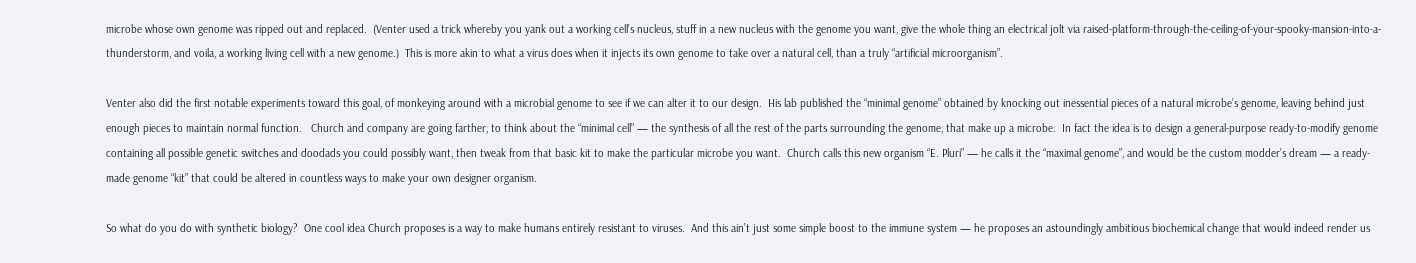microbe whose own genome was ripped out and replaced.  (Venter used a trick whereby you yank out a working cell’s nucleus, stuff in a new nucleus with the genome you want, give the whole thing an electrical jolt via raised-platform-through-the-ceiling-of-your-spooky-mansion-into-a-thunderstorm, and voila, a working living cell with a new genome.)  This is more akin to what a virus does when it injects its own genome to take over a natural cell, than a truly “artificial microorganism”.

Venter also did the first notable experiments toward this goal, of monkeying around with a microbial genome to see if we can alter it to our design.  His lab published the “minimal genome” obtained by knocking out inessential pieces of a natural microbe’s genome, leaving behind just enough pieces to maintain normal function.   Church and company are going farther, to think about the “minimal cell” — the synthesis of all the rest of the parts surrounding the genome, that make up a microbe.  In fact the idea is to design a general-purpose ready-to-modify genome containing all possible genetic switches and doodads you could possibly want, then tweak from that basic kit to make the particular microbe you want.  Church calls this new organism “E. Pluri” — he calls it the “maximal genome”, and would be the custom modder’s dream — a ready-made genome “kit” that could be altered in countless ways to make your own designer organism.

So what do you do with synthetic biology?  One cool idea Church proposes is a way to make humans entirely resistant to viruses.  And this ain’t just some simple boost to the immune system — he proposes an astoundingly ambitious biochemical change that would indeed render us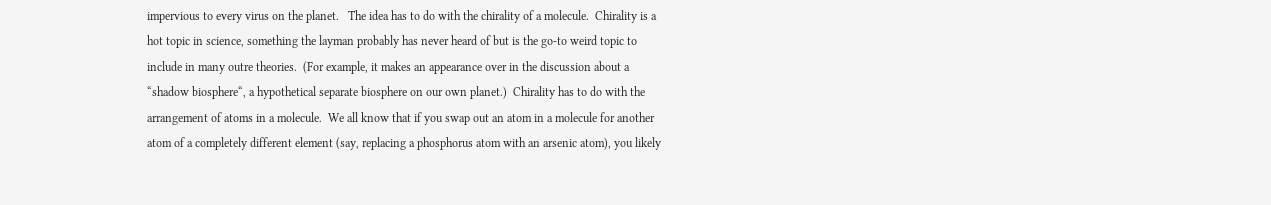impervious to every virus on the planet.   The idea has to do with the chirality of a molecule.  Chirality is a hot topic in science, something the layman probably has never heard of but is the go-to weird topic to include in many outre theories.  (For example, it makes an appearance over in the discussion about a “shadow biosphere“, a hypothetical separate biosphere on our own planet.)  Chirality has to do with the arrangement of atoms in a molecule.  We all know that if you swap out an atom in a molecule for another atom of a completely different element (say, replacing a phosphorus atom with an arsenic atom), you likely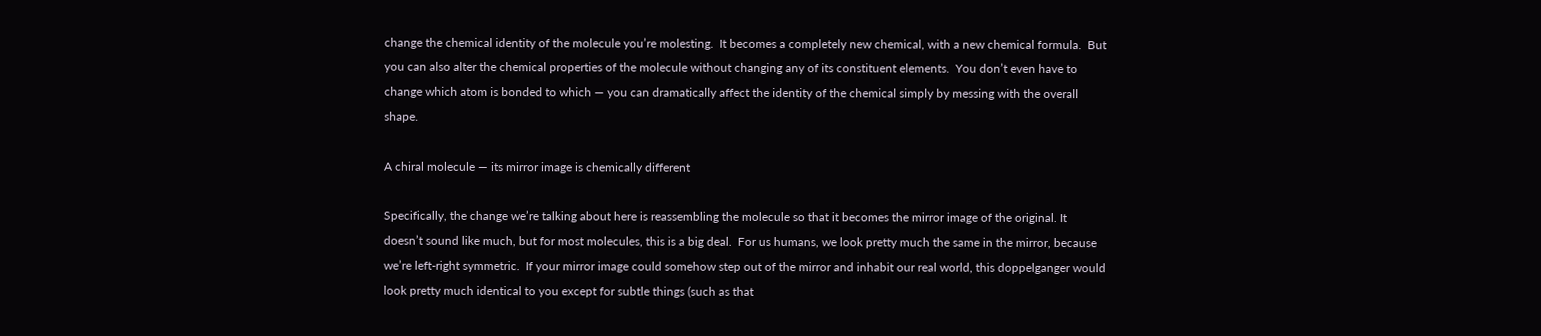change the chemical identity of the molecule you’re molesting.  It becomes a completely new chemical, with a new chemical formula.  But you can also alter the chemical properties of the molecule without changing any of its constituent elements.  You don’t even have to change which atom is bonded to which — you can dramatically affect the identity of the chemical simply by messing with the overall shape.

A chiral molecule — its mirror image is chemically different

Specifically, the change we’re talking about here is reassembling the molecule so that it becomes the mirror image of the original. It doesn’t sound like much, but for most molecules, this is a big deal.  For us humans, we look pretty much the same in the mirror, because we’re left-right symmetric.  If your mirror image could somehow step out of the mirror and inhabit our real world, this doppelganger would look pretty much identical to you except for subtle things (such as that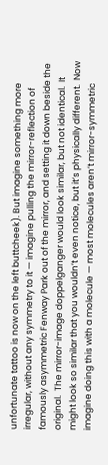unfortunate tattoo is now on the left buttcheek). But imagine something more irregular, without any symmetry to it — imagine pulling the mirror-reflection of famously asymmetric Fenway Park out of the mirror, and setting it down beside the original.  The mirror-image doppelganger would look similar, but not identical.  It might look so similar that you wouldn’t even notice, but it’s physically different.  Now imagine doing this with a molecule — most molecules aren’t mirror-symmetric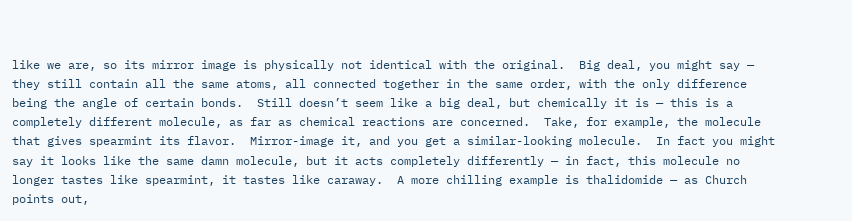like we are, so its mirror image is physically not identical with the original.  Big deal, you might say — they still contain all the same atoms, all connected together in the same order, with the only difference being the angle of certain bonds.  Still doesn’t seem like a big deal, but chemically it is — this is a completely different molecule, as far as chemical reactions are concerned.  Take, for example, the molecule that gives spearmint its flavor.  Mirror-image it, and you get a similar-looking molecule.  In fact you might say it looks like the same damn molecule, but it acts completely differently — in fact, this molecule no longer tastes like spearmint, it tastes like caraway.  A more chilling example is thalidomide — as Church points out,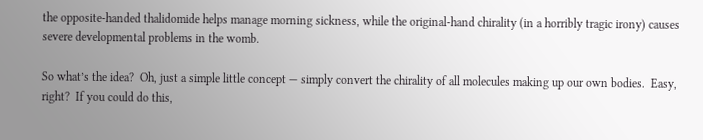the opposite-handed thalidomide helps manage morning sickness, while the original-hand chirality (in a horribly tragic irony) causes severe developmental problems in the womb.

So what’s the idea?  Oh, just a simple little concept — simply convert the chirality of all molecules making up our own bodies.  Easy, right?  If you could do this,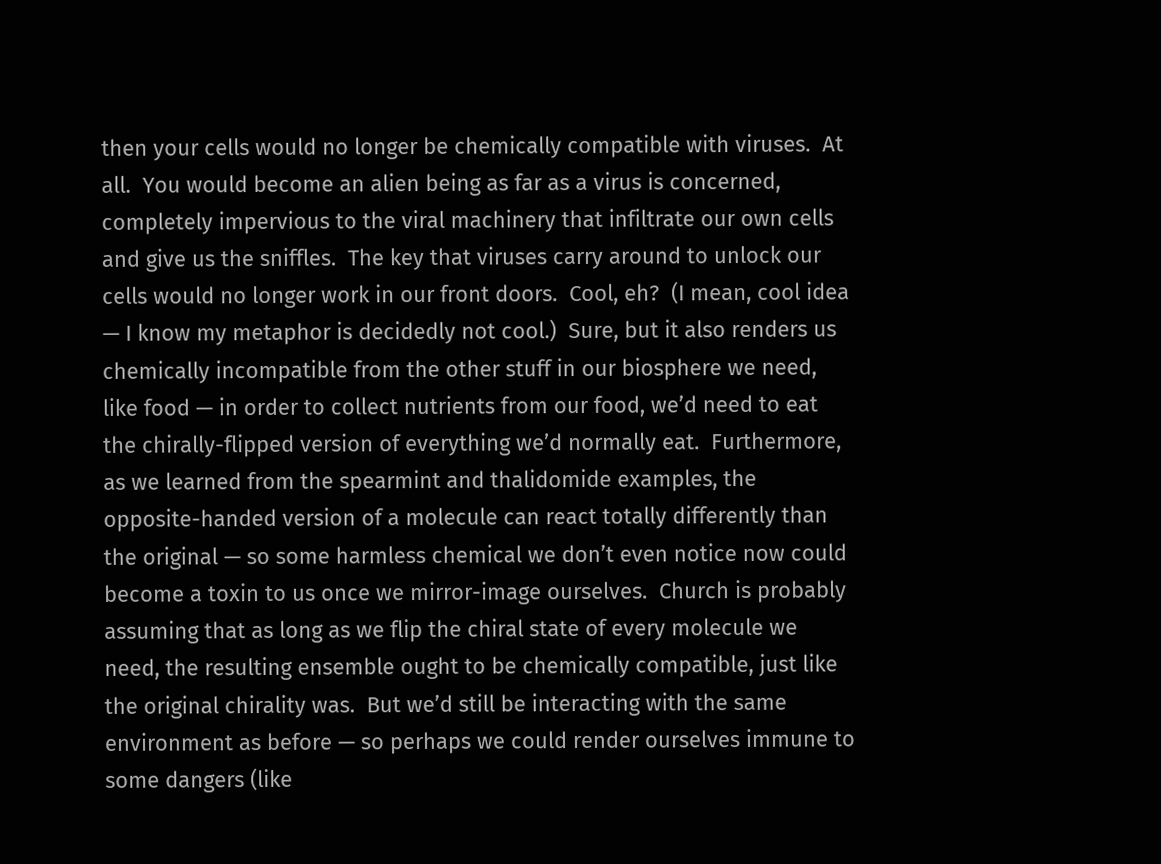then your cells would no longer be chemically compatible with viruses.  At all.  You would become an alien being as far as a virus is concerned, completely impervious to the viral machinery that infiltrate our own cells and give us the sniffles.  The key that viruses carry around to unlock our cells would no longer work in our front doors.  Cool, eh?  (I mean, cool idea — I know my metaphor is decidedly not cool.)  Sure, but it also renders us chemically incompatible from the other stuff in our biosphere we need, like food — in order to collect nutrients from our food, we’d need to eat the chirally-flipped version of everything we’d normally eat.  Furthermore, as we learned from the spearmint and thalidomide examples, the opposite-handed version of a molecule can react totally differently than the original — so some harmless chemical we don’t even notice now could become a toxin to us once we mirror-image ourselves.  Church is probably assuming that as long as we flip the chiral state of every molecule we need, the resulting ensemble ought to be chemically compatible, just like the original chirality was.  But we’d still be interacting with the same environment as before — so perhaps we could render ourselves immune to some dangers (like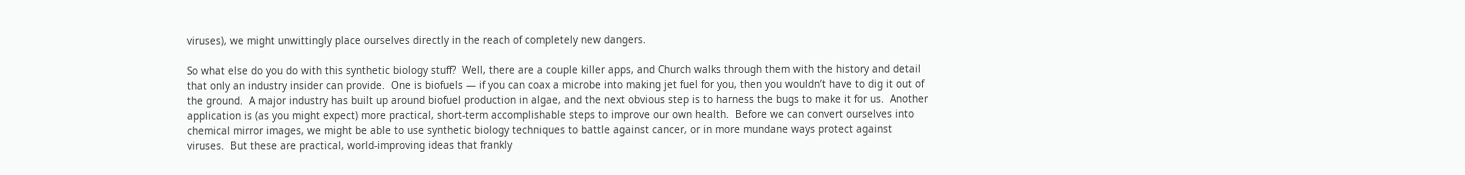viruses), we might unwittingly place ourselves directly in the reach of completely new dangers.

So what else do you do with this synthetic biology stuff?  Well, there are a couple killer apps, and Church walks through them with the history and detail that only an industry insider can provide.  One is biofuels — if you can coax a microbe into making jet fuel for you, then you wouldn’t have to dig it out of the ground.  A major industry has built up around biofuel production in algae, and the next obvious step is to harness the bugs to make it for us.  Another application is (as you might expect) more practical, short-term accomplishable steps to improve our own health.  Before we can convert ourselves into chemical mirror images, we might be able to use synthetic biology techniques to battle against cancer, or in more mundane ways protect against viruses.  But these are practical, world-improving ideas that frankly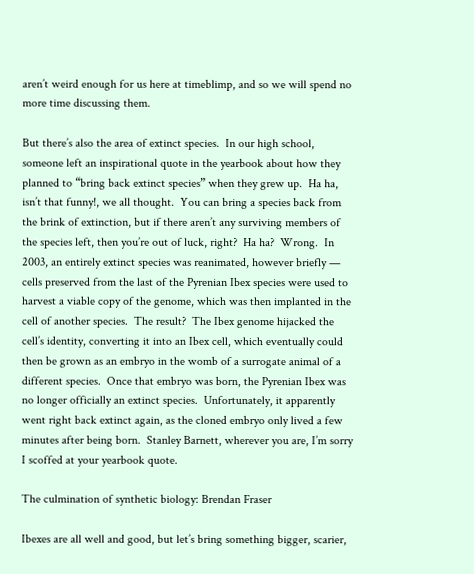aren’t weird enough for us here at timeblimp, and so we will spend no more time discussing them.

But there’s also the area of extinct species.  In our high school, someone left an inspirational quote in the yearbook about how they planned to “bring back extinct species” when they grew up.  Ha ha, isn’t that funny!, we all thought.  You can bring a species back from the brink of extinction, but if there aren’t any surviving members of the species left, then you’re out of luck, right?  Ha ha?  Wrong.  In 2003, an entirely extinct species was reanimated, however briefly — cells preserved from the last of the Pyrenian Ibex species were used to harvest a viable copy of the genome, which was then implanted in the cell of another species.  The result?  The Ibex genome hijacked the cell’s identity, converting it into an Ibex cell, which eventually could then be grown as an embryo in the womb of a surrogate animal of a different species.  Once that embryo was born, the Pyrenian Ibex was no longer officially an extinct species.  Unfortunately, it apparently went right back extinct again, as the cloned embryo only lived a few minutes after being born.  Stanley Barnett, wherever you are, I’m sorry I scoffed at your yearbook quote.

The culmination of synthetic biology: Brendan Fraser

Ibexes are all well and good, but let’s bring something bigger, scarier,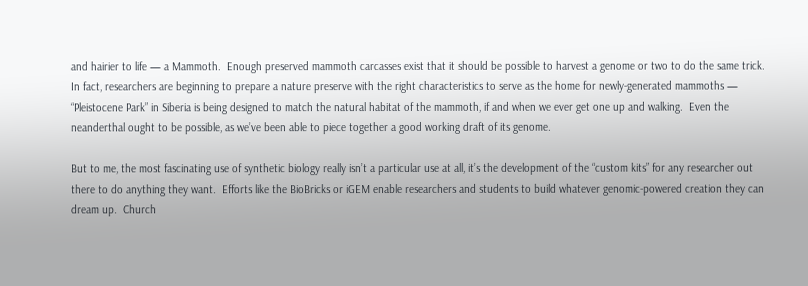and hairier to life — a Mammoth.  Enough preserved mammoth carcasses exist that it should be possible to harvest a genome or two to do the same trick.  In fact, researchers are beginning to prepare a nature preserve with the right characteristics to serve as the home for newly-generated mammoths — “Pleistocene Park” in Siberia is being designed to match the natural habitat of the mammoth, if and when we ever get one up and walking.  Even the neanderthal ought to be possible, as we’ve been able to piece together a good working draft of its genome.

But to me, the most fascinating use of synthetic biology really isn’t a particular use at all, it’s the development of the “custom kits” for any researcher out there to do anything they want.  Efforts like the BioBricks or iGEM enable researchers and students to build whatever genomic-powered creation they can dream up.  Church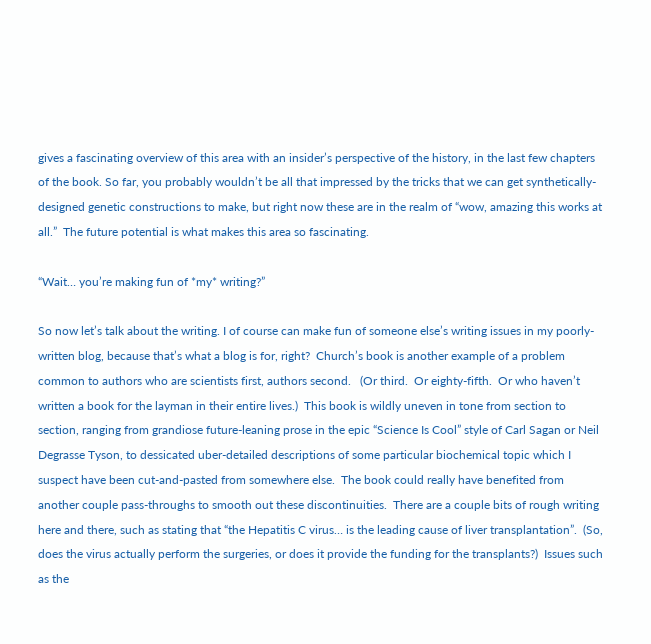gives a fascinating overview of this area with an insider’s perspective of the history, in the last few chapters of the book. So far, you probably wouldn’t be all that impressed by the tricks that we can get synthetically-designed genetic constructions to make, but right now these are in the realm of “wow, amazing this works at all.”  The future potential is what makes this area so fascinating.

“Wait… you’re making fun of *my* writing?”

So now let’s talk about the writing. I of course can make fun of someone else’s writing issues in my poorly-written blog, because that’s what a blog is for, right?  Church’s book is another example of a problem common to authors who are scientists first, authors second.   (Or third.  Or eighty-fifth.  Or who haven’t written a book for the layman in their entire lives.)  This book is wildly uneven in tone from section to section, ranging from grandiose future-leaning prose in the epic “Science Is Cool” style of Carl Sagan or Neil Degrasse Tyson, to dessicated uber-detailed descriptions of some particular biochemical topic which I suspect have been cut-and-pasted from somewhere else.  The book could really have benefited from another couple pass-throughs to smooth out these discontinuities.  There are a couple bits of rough writing here and there, such as stating that “the Hepatitis C virus… is the leading cause of liver transplantation”.  (So, does the virus actually perform the surgeries, or does it provide the funding for the transplants?)  Issues such as the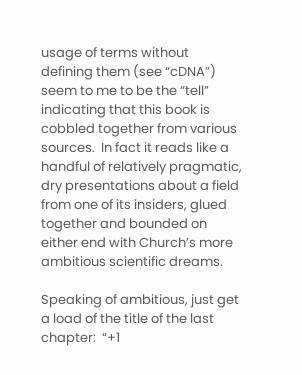usage of terms without defining them (see “cDNA”) seem to me to be the “tell” indicating that this book is cobbled together from various sources.  In fact it reads like a handful of relatively pragmatic, dry presentations about a field from one of its insiders, glued together and bounded on either end with Church’s more ambitious scientific dreams.

Speaking of ambitious, just get a load of the title of the last chapter:  “+1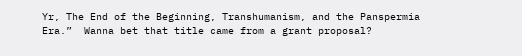Yr, The End of the Beginning, Transhumanism, and the Panspermia Era.”  Wanna bet that title came from a grant proposal?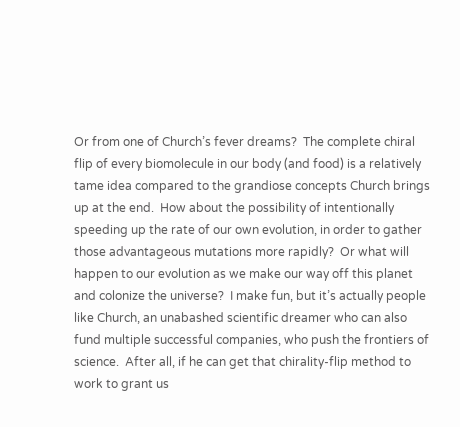Or from one of Church’s fever dreams?  The complete chiral flip of every biomolecule in our body (and food) is a relatively tame idea compared to the grandiose concepts Church brings up at the end.  How about the possibility of intentionally speeding up the rate of our own evolution, in order to gather those advantageous mutations more rapidly?  Or what will happen to our evolution as we make our way off this planet and colonize the universe?  I make fun, but it’s actually people like Church, an unabashed scientific dreamer who can also fund multiple successful companies, who push the frontiers of science.  After all, if he can get that chirality-flip method to work to grant us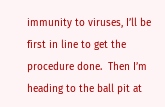immunity to viruses, I’ll be first in line to get the procedure done.  Then I’m heading to the ball pit at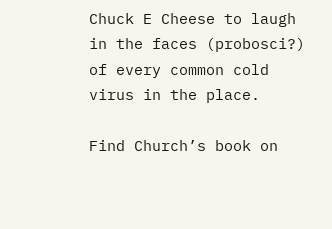Chuck E Cheese to laugh in the faces (probosci?) of every common cold virus in the place.

Find Church’s book on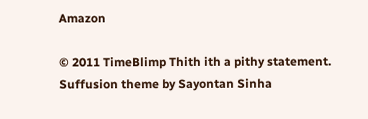Amazon

© 2011 TimeBlimp Thith ith a pithy statement. Suffusion theme by Sayontan Sinha